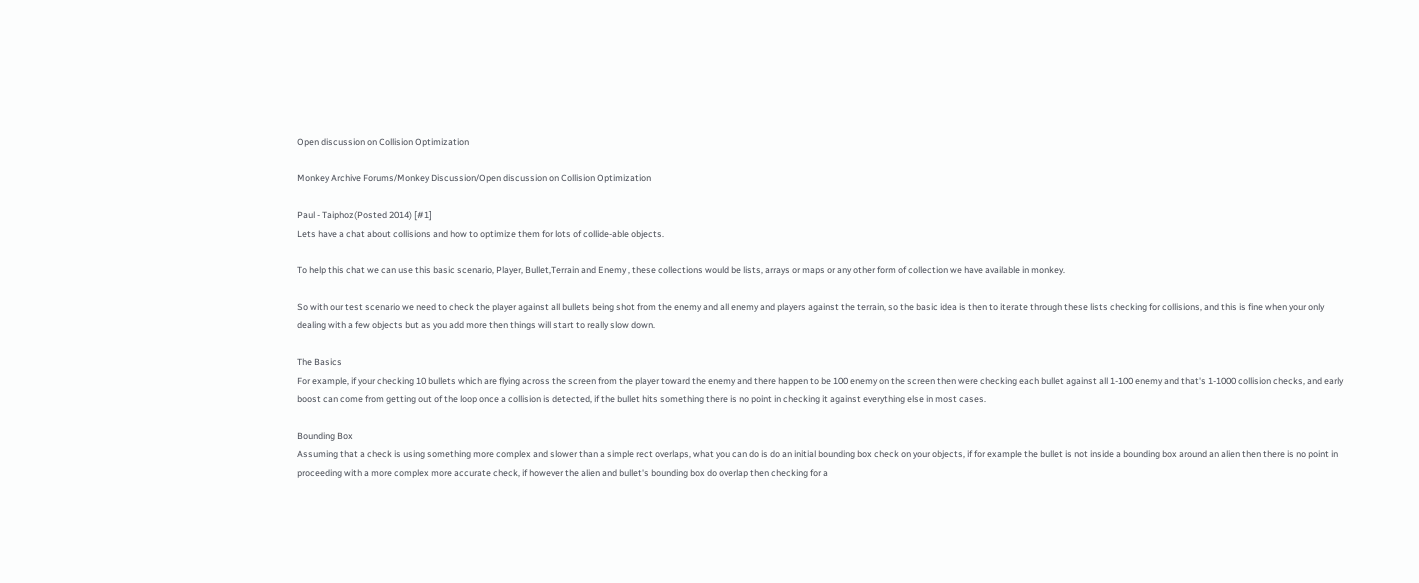Open discussion on Collision Optimization

Monkey Archive Forums/Monkey Discussion/Open discussion on Collision Optimization

Paul - Taiphoz(Posted 2014) [#1]
Lets have a chat about collisions and how to optimize them for lots of collide-able objects.

To help this chat we can use this basic scenario, Player, Bullet,Terrain and Enemy , these collections would be lists, arrays or maps or any other form of collection we have available in monkey.

So with our test scenario we need to check the player against all bullets being shot from the enemy and all enemy and players against the terrain, so the basic idea is then to iterate through these lists checking for collisions, and this is fine when your only dealing with a few objects but as you add more then things will start to really slow down.

The Basics
For example, if your checking 10 bullets which are flying across the screen from the player toward the enemy and there happen to be 100 enemy on the screen then were checking each bullet against all 1-100 enemy and that's 1-1000 collision checks, and early boost can come from getting out of the loop once a collision is detected, if the bullet hits something there is no point in checking it against everything else in most cases.

Bounding Box
Assuming that a check is using something more complex and slower than a simple rect overlaps, what you can do is do an initial bounding box check on your objects, if for example the bullet is not inside a bounding box around an alien then there is no point in proceeding with a more complex more accurate check, if however the alien and bullet's bounding box do overlap then checking for a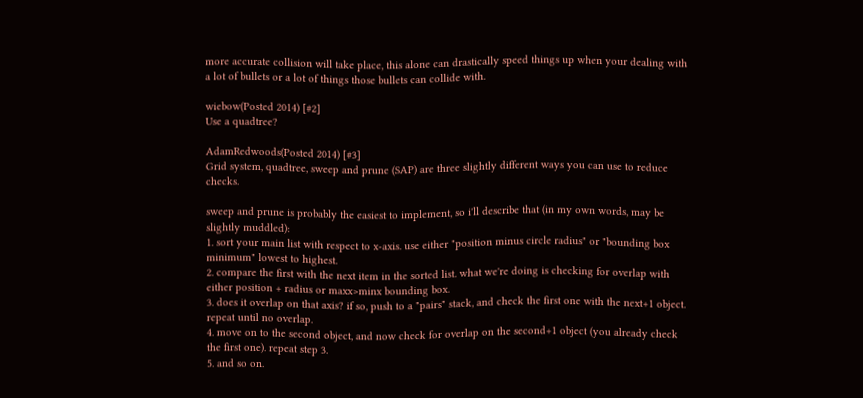more accurate collision will take place, this alone can drastically speed things up when your dealing with a lot of bullets or a lot of things those bullets can collide with.

wiebow(Posted 2014) [#2]
Use a quadtree?

AdamRedwoods(Posted 2014) [#3]
Grid system, quadtree, sweep and prune (SAP) are three slightly different ways you can use to reduce checks.

sweep and prune is probably the easiest to implement, so i'll describe that (in my own words, may be slightly muddled):
1. sort your main list with respect to x-axis. use either "position minus circle radius" or "bounding box minimum" lowest to highest.
2. compare the first with the next item in the sorted list. what we're doing is checking for overlap with either position + radius or maxx>minx bounding box.
3. does it overlap on that axis? if so, push to a "pairs" stack, and check the first one with the next+1 object. repeat until no overlap.
4. move on to the second object, and now check for overlap on the second+1 object (you already check the first one). repeat step 3.
5. and so on.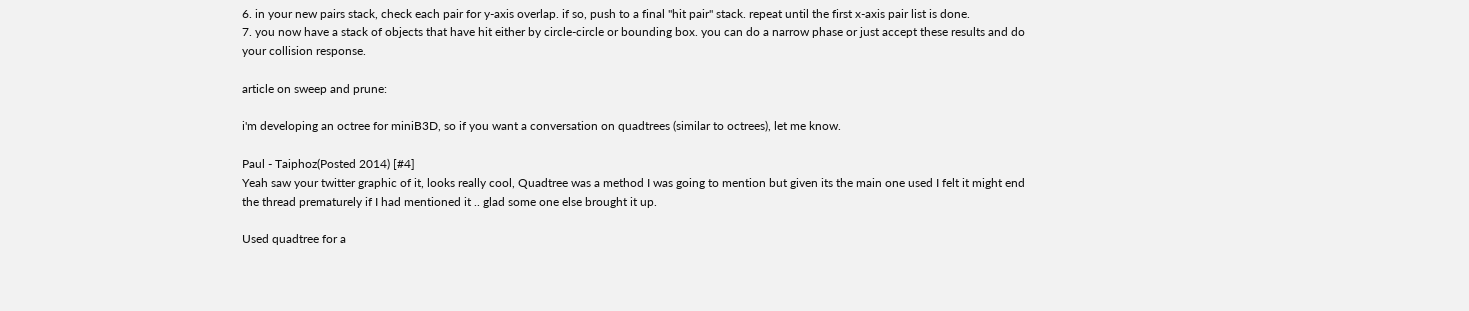6. in your new pairs stack, check each pair for y-axis overlap. if so, push to a final "hit pair" stack. repeat until the first x-axis pair list is done.
7. you now have a stack of objects that have hit either by circle-circle or bounding box. you can do a narrow phase or just accept these results and do your collision response.

article on sweep and prune:

i'm developing an octree for miniB3D, so if you want a conversation on quadtrees (similar to octrees), let me know.

Paul - Taiphoz(Posted 2014) [#4]
Yeah saw your twitter graphic of it, looks really cool, Quadtree was a method I was going to mention but given its the main one used I felt it might end the thread prematurely if I had mentioned it .. glad some one else brought it up.

Used quadtree for a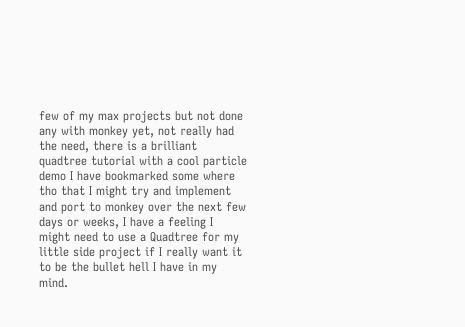few of my max projects but not done any with monkey yet, not really had the need, there is a brilliant quadtree tutorial with a cool particle demo I have bookmarked some where tho that I might try and implement and port to monkey over the next few days or weeks, I have a feeling I might need to use a Quadtree for my little side project if I really want it to be the bullet hell I have in my mind.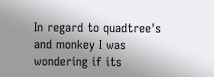In regard to quadtree's and monkey I was wondering if its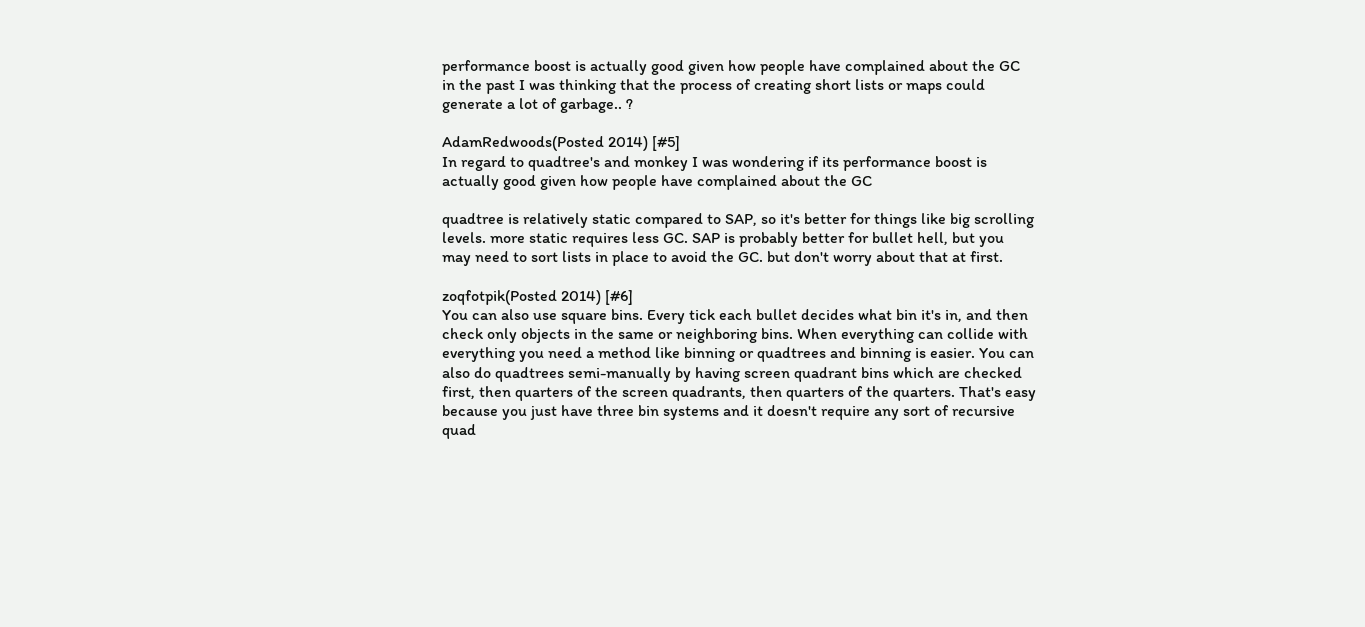performance boost is actually good given how people have complained about the GC in the past I was thinking that the process of creating short lists or maps could generate a lot of garbage.. ?

AdamRedwoods(Posted 2014) [#5]
In regard to quadtree's and monkey I was wondering if its performance boost is actually good given how people have complained about the GC

quadtree is relatively static compared to SAP, so it's better for things like big scrolling levels. more static requires less GC. SAP is probably better for bullet hell, but you may need to sort lists in place to avoid the GC. but don't worry about that at first.

zoqfotpik(Posted 2014) [#6]
You can also use square bins. Every tick each bullet decides what bin it's in, and then check only objects in the same or neighboring bins. When everything can collide with everything you need a method like binning or quadtrees and binning is easier. You can also do quadtrees semi-manually by having screen quadrant bins which are checked first, then quarters of the screen quadrants, then quarters of the quarters. That's easy because you just have three bin systems and it doesn't require any sort of recursive quad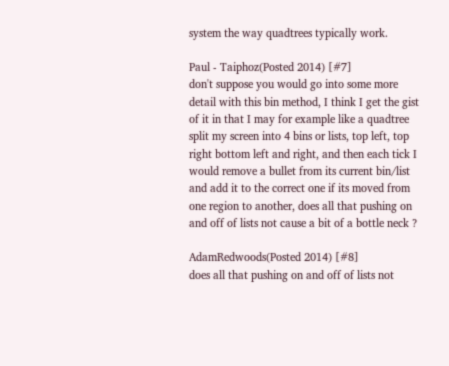system the way quadtrees typically work.

Paul - Taiphoz(Posted 2014) [#7]
don't suppose you would go into some more detail with this bin method, I think I get the gist of it in that I may for example like a quadtree split my screen into 4 bins or lists, top left, top right bottom left and right, and then each tick I would remove a bullet from its current bin/list and add it to the correct one if its moved from one region to another, does all that pushing on and off of lists not cause a bit of a bottle neck ?

AdamRedwoods(Posted 2014) [#8]
does all that pushing on and off of lists not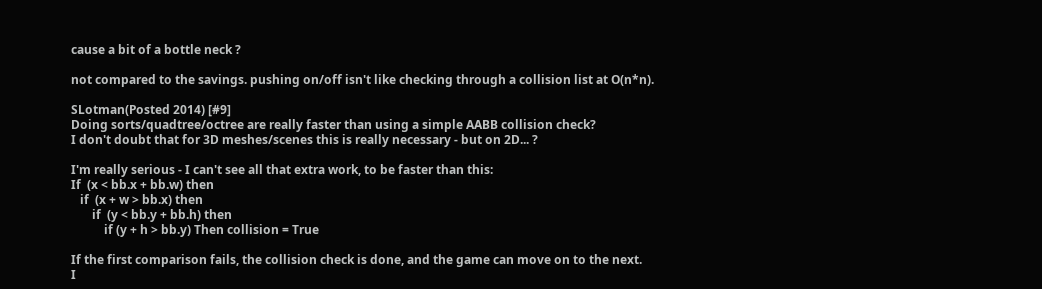cause a bit of a bottle neck ?

not compared to the savings. pushing on/off isn't like checking through a collision list at O(n*n).

SLotman(Posted 2014) [#9]
Doing sorts/quadtree/octree are really faster than using a simple AABB collision check?
I don't doubt that for 3D meshes/scenes this is really necessary - but on 2D... ?

I'm really serious - I can't see all that extra work, to be faster than this:
If  (x < bb.x + bb.w) then
   if  (x + w > bb.x) then
       if  (y < bb.y + bb.h) then
           if (y + h > bb.y) Then collision = True

If the first comparison fails, the collision check is done, and the game can move on to the next.
I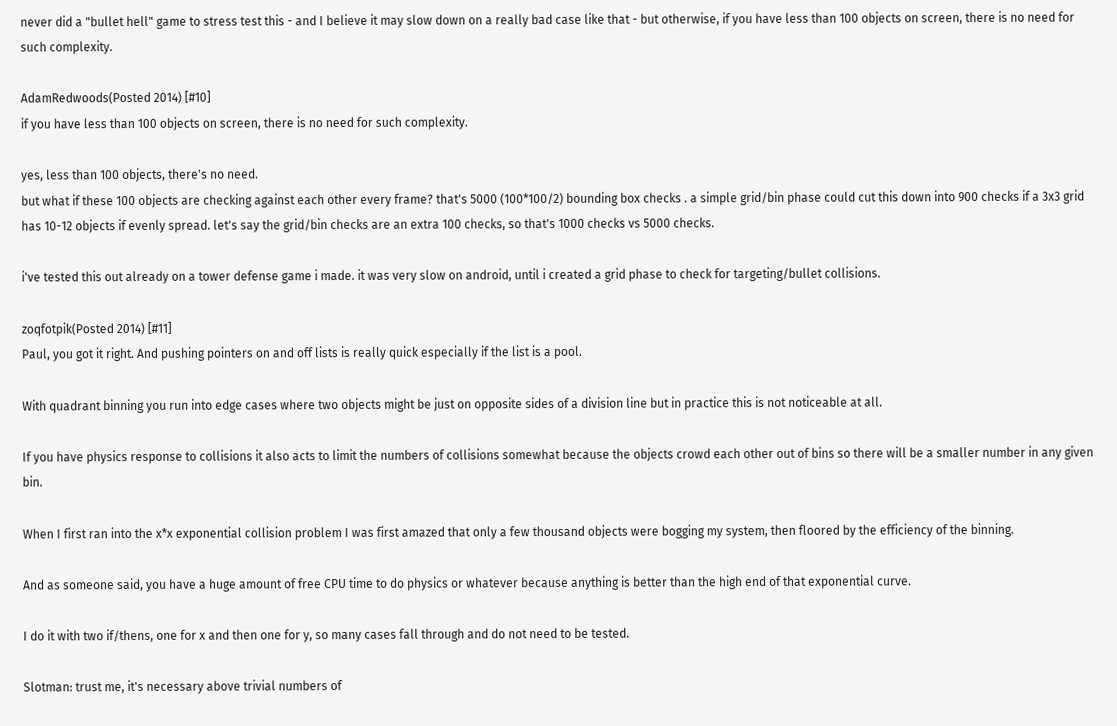never did a "bullet hell" game to stress test this - and I believe it may slow down on a really bad case like that - but otherwise, if you have less than 100 objects on screen, there is no need for such complexity.

AdamRedwoods(Posted 2014) [#10]
if you have less than 100 objects on screen, there is no need for such complexity.

yes, less than 100 objects, there's no need.
but what if these 100 objects are checking against each other every frame? that's 5000 (100*100/2) bounding box checks . a simple grid/bin phase could cut this down into 900 checks if a 3x3 grid has 10-12 objects if evenly spread. let's say the grid/bin checks are an extra 100 checks, so that's 1000 checks vs 5000 checks.

i've tested this out already on a tower defense game i made. it was very slow on android, until i created a grid phase to check for targeting/bullet collisions.

zoqfotpik(Posted 2014) [#11]
Paul, you got it right. And pushing pointers on and off lists is really quick especially if the list is a pool.

With quadrant binning you run into edge cases where two objects might be just on opposite sides of a division line but in practice this is not noticeable at all.

If you have physics response to collisions it also acts to limit the numbers of collisions somewhat because the objects crowd each other out of bins so there will be a smaller number in any given bin.

When I first ran into the x*x exponential collision problem I was first amazed that only a few thousand objects were bogging my system, then floored by the efficiency of the binning.

And as someone said, you have a huge amount of free CPU time to do physics or whatever because anything is better than the high end of that exponential curve.

I do it with two if/thens, one for x and then one for y, so many cases fall through and do not need to be tested.

Slotman: trust me, it's necessary above trivial numbers of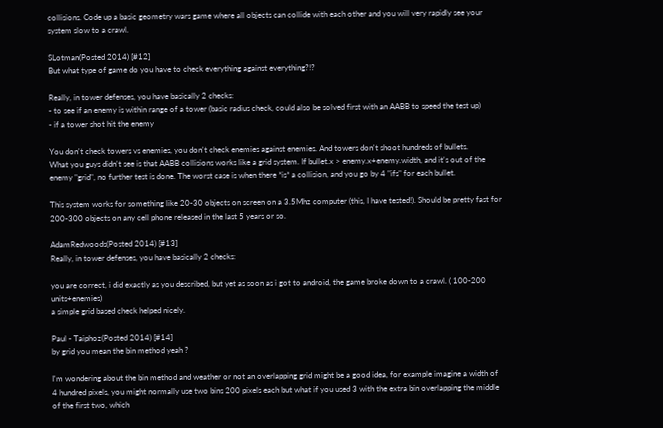collisions. Code up a basic geometry wars game where all objects can collide with each other and you will very rapidly see your system slow to a crawl.

SLotman(Posted 2014) [#12]
But what type of game do you have to check everything against everything?!?

Really, in tower defenses, you have basically 2 checks:
- to see if an enemy is within range of a tower (basic radius check, could also be solved first with an AABB to speed the test up)
- if a tower shot hit the enemy

You don't check towers vs enemies, you don't check enemies against enemies. And towers don't shoot hundreds of bullets.
What you guys didn't see is that AABB collisions works like a grid system. If bullet.x > enemy.x+enemy.width, and it's out of the enemy "grid", no further test is done. The worst case is when there *is* a collision, and you go by 4 "ifs" for each bullet.

This system works for something like 20-30 objects on screen on a 3.5Mhz computer (this, I have tested!). Should be pretty fast for 200-300 objects on any cell phone released in the last 5 years or so.

AdamRedwoods(Posted 2014) [#13]
Really, in tower defenses, you have basically 2 checks:

you are correct, i did exactly as you described, but yet as soon as i got to android, the game broke down to a crawl. ( 100-200 units+enemies)
a simple grid based check helped nicely.

Paul - Taiphoz(Posted 2014) [#14]
by grid you mean the bin method yeah ?

I'm wondering about the bin method and weather or not an overlapping grid might be a good idea, for example imagine a width of 4 hundred pixels, you might normally use two bins 200 pixels each but what if you used 3 with the extra bin overlapping the middle of the first two, which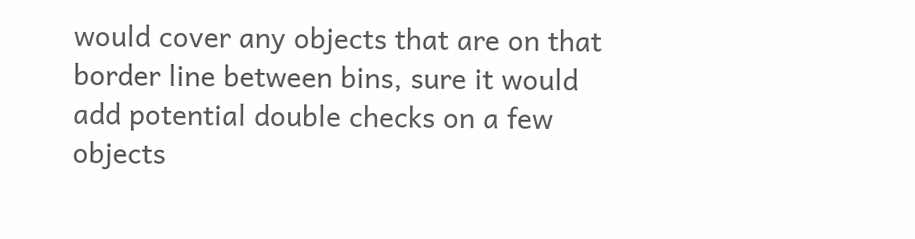would cover any objects that are on that border line between bins, sure it would add potential double checks on a few objects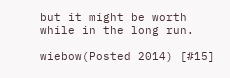but it might be worth while in the long run.

wiebow(Posted 2014) [#15]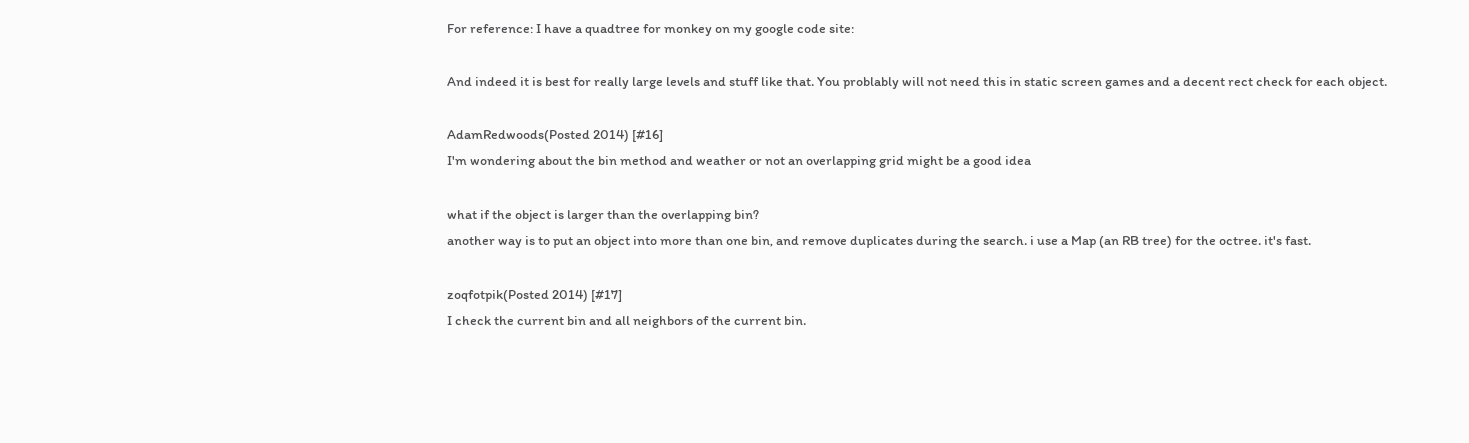For reference: I have a quadtree for monkey on my google code site:

And indeed it is best for really large levels and stuff like that. You problably will not need this in static screen games and a decent rect check for each object.

AdamRedwoods(Posted 2014) [#16]
I'm wondering about the bin method and weather or not an overlapping grid might be a good idea

what if the object is larger than the overlapping bin?
another way is to put an object into more than one bin, and remove duplicates during the search. i use a Map (an RB tree) for the octree. it's fast.

zoqfotpik(Posted 2014) [#17]
I check the current bin and all neighbors of the current bin.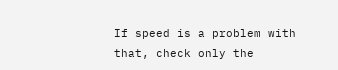If speed is a problem with that, check only the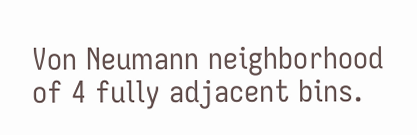Von Neumann neighborhood of 4 fully adjacent bins.